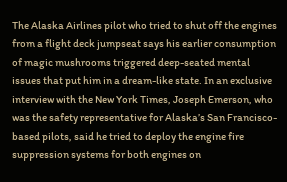The Alaska Airlines pilot who tried to shut off the engines from a flight deck jumpseat says his earlier consumption of magic mushrooms triggered deep-seated mental issues that put him in a dream-like state. In an exclusive interview with the New York Times, Joseph Emerson, who was the safety representative for Alaska’s San Francisco-based pilots, said he tried to deploy the engine fire suppression systems for both engines on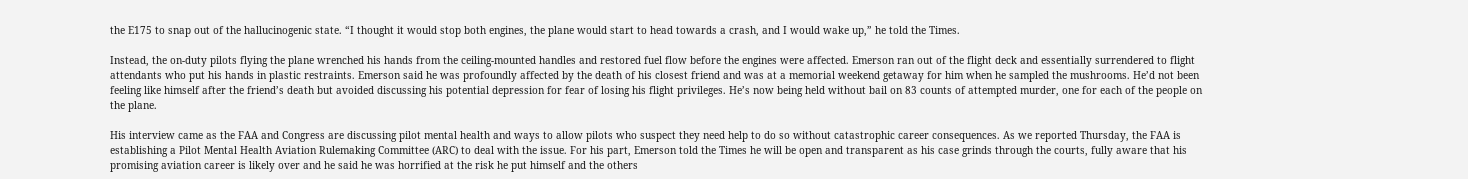the E175 to snap out of the hallucinogenic state. “I thought it would stop both engines, the plane would start to head towards a crash, and I would wake up,” he told the Times.

Instead, the on-duty pilots flying the plane wrenched his hands from the ceiling-mounted handles and restored fuel flow before the engines were affected. Emerson ran out of the flight deck and essentially surrendered to flight attendants who put his hands in plastic restraints. Emerson said he was profoundly affected by the death of his closest friend and was at a memorial weekend getaway for him when he sampled the mushrooms. He’d not been feeling like himself after the friend’s death but avoided discussing his potential depression for fear of losing his flight privileges. He’s now being held without bail on 83 counts of attempted murder, one for each of the people on the plane.

His interview came as the FAA and Congress are discussing pilot mental health and ways to allow pilots who suspect they need help to do so without catastrophic career consequences. As we reported Thursday, the FAA is establishing a Pilot Mental Health Aviation Rulemaking Committee (ARC) to deal with the issue. For his part, Emerson told the Times he will be open and transparent as his case grinds through the courts, fully aware that his promising aviation career is likely over and he said he was horrified at the risk he put himself and the others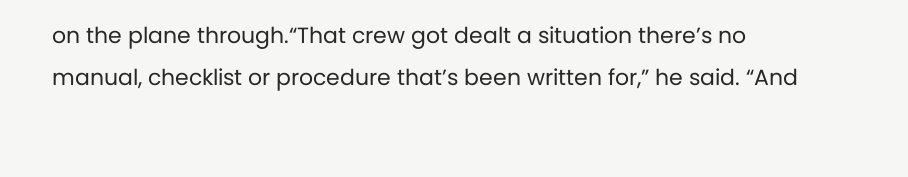on the plane through.“That crew got dealt a situation there’s no manual, checklist or procedure that’s been written for,” he said. “And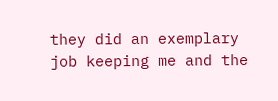they did an exemplary job keeping me and the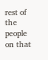rest of the people on that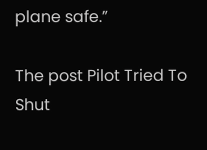plane safe.”

The post Pilot Tried To Shut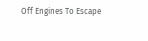Off Engines To Escape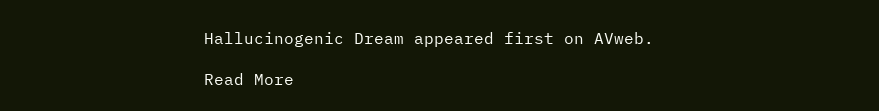Hallucinogenic Dream appeared first on AVweb.

Read More